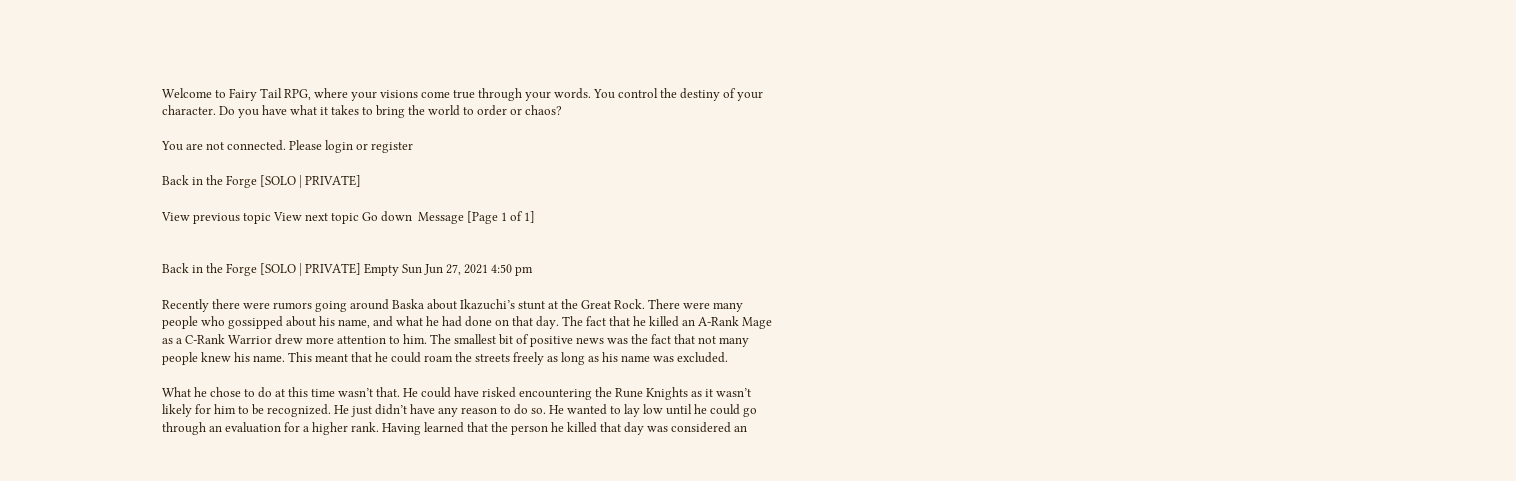Welcome to Fairy Tail RPG, where your visions come true through your words. You control the destiny of your character. Do you have what it takes to bring the world to order or chaos?

You are not connected. Please login or register

Back in the Forge [SOLO | PRIVATE]

View previous topic View next topic Go down  Message [Page 1 of 1]


Back in the Forge [SOLO | PRIVATE] Empty Sun Jun 27, 2021 4:50 pm

Recently there were rumors going around Baska about Ikazuchi’s stunt at the Great Rock. There were many people who gossipped about his name, and what he had done on that day. The fact that he killed an A-Rank Mage as a C-Rank Warrior drew more attention to him. The smallest bit of positive news was the fact that not many people knew his name. This meant that he could roam the streets freely as long as his name was excluded.

What he chose to do at this time wasn’t that. He could have risked encountering the Rune Knights as it wasn’t likely for him to be recognized. He just didn’t have any reason to do so. He wanted to lay low until he could go through an evaluation for a higher rank. Having learned that the person he killed that day was considered an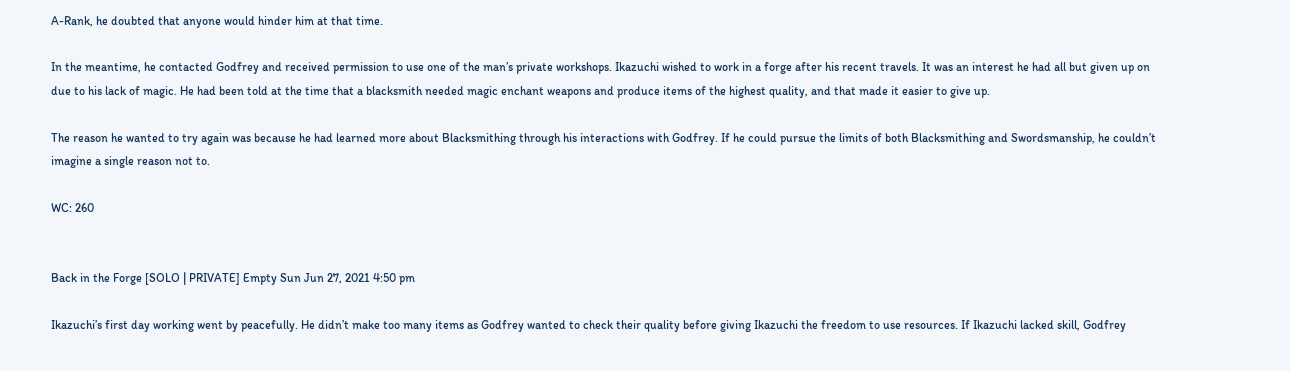A-Rank, he doubted that anyone would hinder him at that time.

In the meantime, he contacted Godfrey and received permission to use one of the man’s private workshops. Ikazuchi wished to work in a forge after his recent travels. It was an interest he had all but given up on due to his lack of magic. He had been told at the time that a blacksmith needed magic enchant weapons and produce items of the highest quality, and that made it easier to give up.

The reason he wanted to try again was because he had learned more about Blacksmithing through his interactions with Godfrey. If he could pursue the limits of both Blacksmithing and Swordsmanship, he couldn’t imagine a single reason not to.

WC: 260


Back in the Forge [SOLO | PRIVATE] Empty Sun Jun 27, 2021 4:50 pm

Ikazuchi’s first day working went by peacefully. He didn’t make too many items as Godfrey wanted to check their quality before giving Ikazuchi the freedom to use resources. If Ikazuchi lacked skill, Godfrey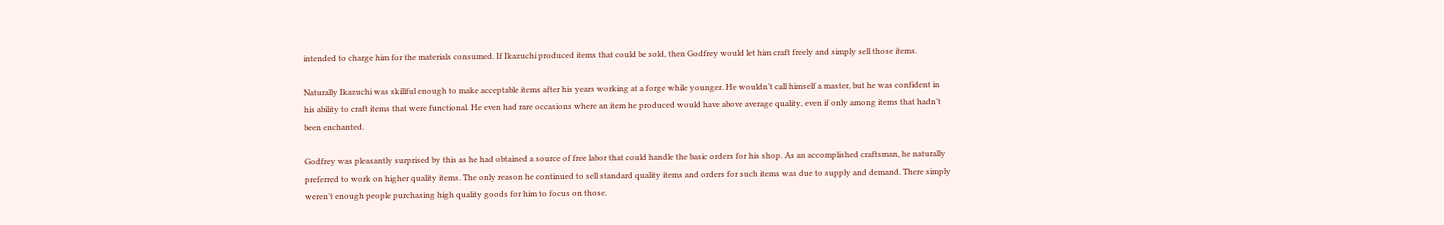intended to charge him for the materials consumed. If Ikazuchi produced items that could be sold, then Godfrey would let him craft freely and simply sell those items.

Naturally Ikazuchi was skillful enough to make acceptable items after his years working at a forge while younger. He wouldn’t call himself a master, but he was confident in his ability to craft items that were functional. He even had rare occasions where an item he produced would have above average quality, even if only among items that hadn’t been enchanted.

Godfrey was pleasantly surprised by this as he had obtained a source of free labor that could handle the basic orders for his shop. As an accomplished craftsman, he naturally preferred to work on higher quality items. The only reason he continued to sell standard quality items and orders for such items was due to supply and demand. There simply weren’t enough people purchasing high quality goods for him to focus on those.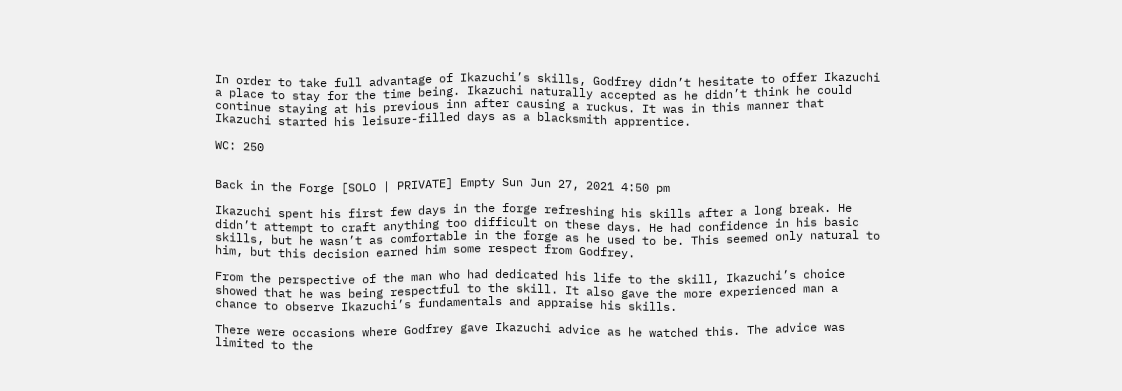In order to take full advantage of Ikazuchi’s skills, Godfrey didn’t hesitate to offer Ikazuchi a place to stay for the time being. Ikazuchi naturally accepted as he didn’t think he could continue staying at his previous inn after causing a ruckus. It was in this manner that Ikazuchi started his leisure-filled days as a blacksmith apprentice.

WC: 250


Back in the Forge [SOLO | PRIVATE] Empty Sun Jun 27, 2021 4:50 pm

Ikazuchi spent his first few days in the forge refreshing his skills after a long break. He didn’t attempt to craft anything too difficult on these days. He had confidence in his basic skills, but he wasn’t as comfortable in the forge as he used to be. This seemed only natural to him, but this decision earned him some respect from Godfrey.

From the perspective of the man who had dedicated his life to the skill, Ikazuchi’s choice showed that he was being respectful to the skill. It also gave the more experienced man a chance to observe Ikazuchi’s fundamentals and appraise his skills.

There were occasions where Godfrey gave Ikazuchi advice as he watched this. The advice was limited to the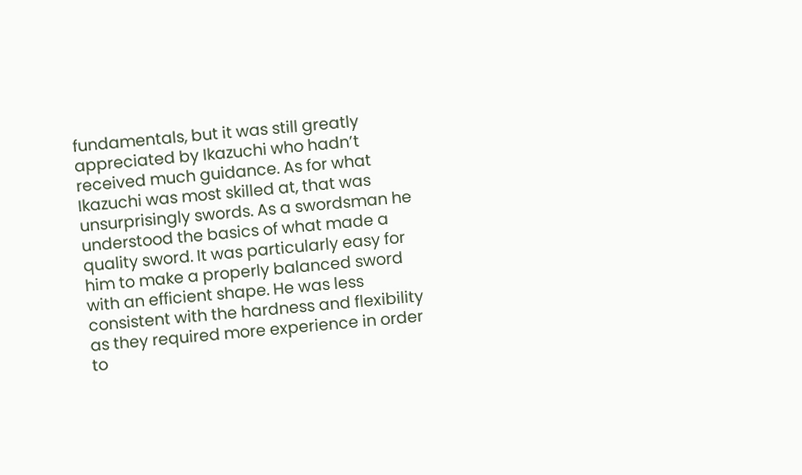fundamentals, but it was still greatly appreciated by Ikazuchi who hadn’t received much guidance. As for what Ikazuchi was most skilled at, that was unsurprisingly swords. As a swordsman he understood the basics of what made a quality sword. It was particularly easy for him to make a properly balanced sword with an efficient shape. He was less consistent with the hardness and flexibility as they required more experience in order to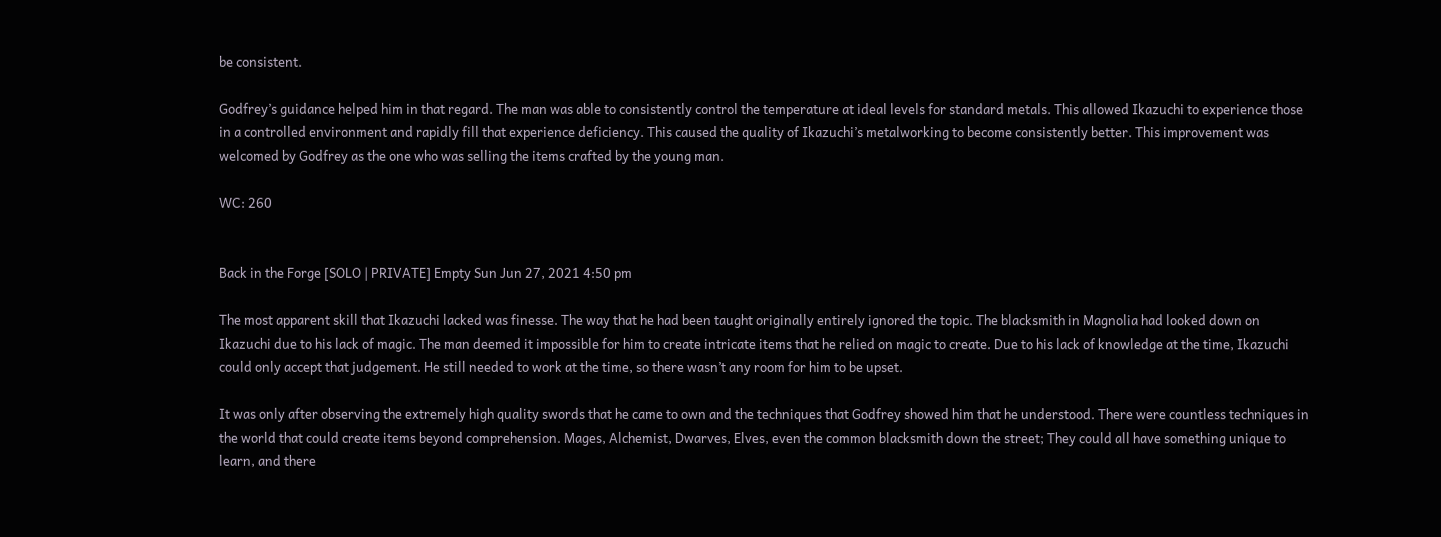be consistent.

Godfrey’s guidance helped him in that regard. The man was able to consistently control the temperature at ideal levels for standard metals. This allowed Ikazuchi to experience those in a controlled environment and rapidly fill that experience deficiency. This caused the quality of Ikazuchi’s metalworking to become consistently better. This improvement was welcomed by Godfrey as the one who was selling the items crafted by the young man.

WC: 260


Back in the Forge [SOLO | PRIVATE] Empty Sun Jun 27, 2021 4:50 pm

The most apparent skill that Ikazuchi lacked was finesse. The way that he had been taught originally entirely ignored the topic. The blacksmith in Magnolia had looked down on Ikazuchi due to his lack of magic. The man deemed it impossible for him to create intricate items that he relied on magic to create. Due to his lack of knowledge at the time, Ikazuchi could only accept that judgement. He still needed to work at the time, so there wasn’t any room for him to be upset.

It was only after observing the extremely high quality swords that he came to own and the techniques that Godfrey showed him that he understood. There were countless techniques in the world that could create items beyond comprehension. Mages, Alchemist, Dwarves, Elves, even the common blacksmith down the street; They could all have something unique to learn, and there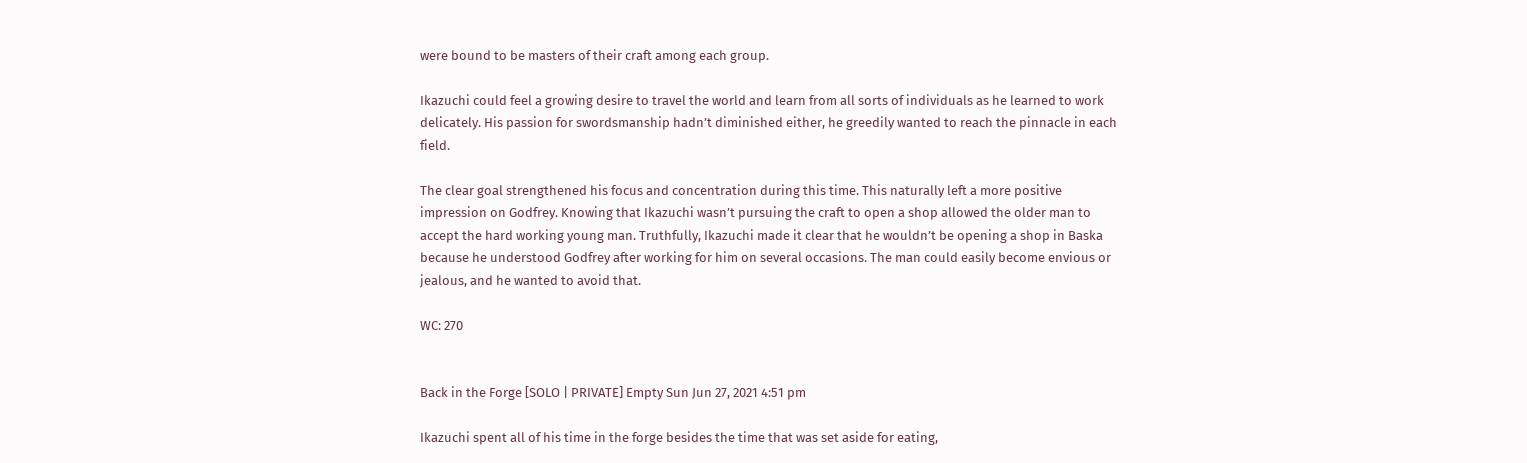were bound to be masters of their craft among each group.

Ikazuchi could feel a growing desire to travel the world and learn from all sorts of individuals as he learned to work delicately. His passion for swordsmanship hadn’t diminished either, he greedily wanted to reach the pinnacle in each field.

The clear goal strengthened his focus and concentration during this time. This naturally left a more positive impression on Godfrey. Knowing that Ikazuchi wasn’t pursuing the craft to open a shop allowed the older man to accept the hard working young man. Truthfully, Ikazuchi made it clear that he wouldn’t be opening a shop in Baska because he understood Godfrey after working for him on several occasions. The man could easily become envious or jealous, and he wanted to avoid that.

WC: 270


Back in the Forge [SOLO | PRIVATE] Empty Sun Jun 27, 2021 4:51 pm

Ikazuchi spent all of his time in the forge besides the time that was set aside for eating,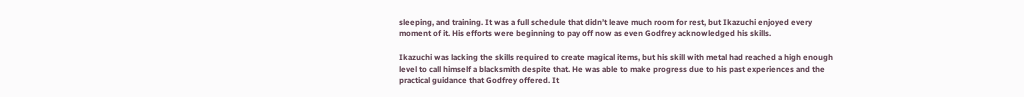sleeping, and training. It was a full schedule that didn’t leave much room for rest, but Ikazuchi enjoyed every moment of it. His efforts were beginning to pay off now as even Godfrey acknowledged his skills.

Ikazuchi was lacking the skills required to create magical items, but his skill with metal had reached a high enough level to call himself a blacksmith despite that. He was able to make progress due to his past experiences and the practical guidance that Godfrey offered. It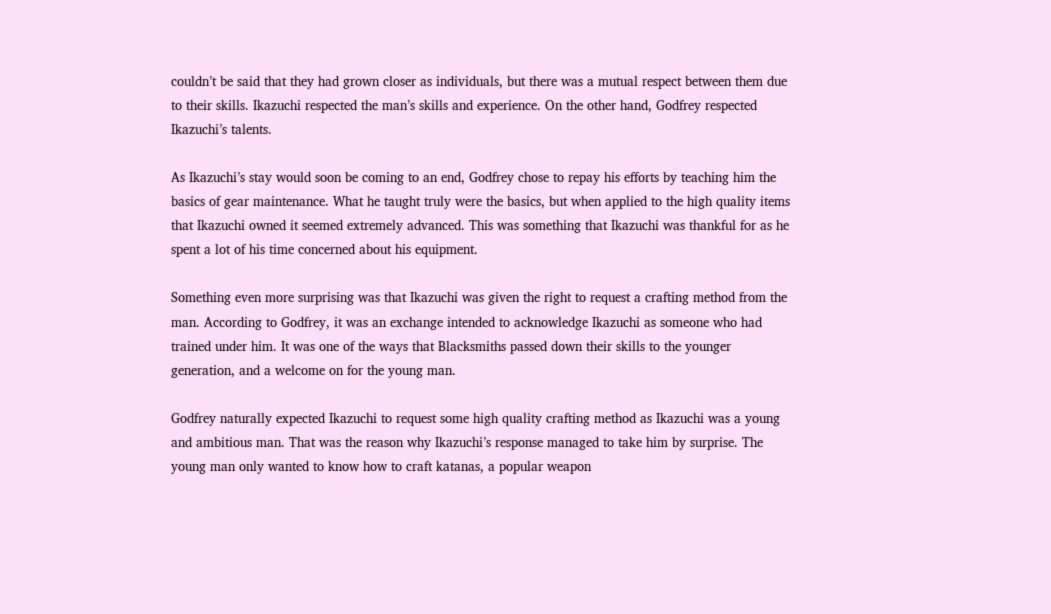couldn’t be said that they had grown closer as individuals, but there was a mutual respect between them due to their skills. Ikazuchi respected the man’s skills and experience. On the other hand, Godfrey respected Ikazuchi’s talents.

As Ikazuchi’s stay would soon be coming to an end, Godfrey chose to repay his efforts by teaching him the basics of gear maintenance. What he taught truly were the basics, but when applied to the high quality items that Ikazuchi owned it seemed extremely advanced. This was something that Ikazuchi was thankful for as he spent a lot of his time concerned about his equipment.

Something even more surprising was that Ikazuchi was given the right to request a crafting method from the man. According to Godfrey, it was an exchange intended to acknowledge Ikazuchi as someone who had trained under him. It was one of the ways that Blacksmiths passed down their skills to the younger generation, and a welcome on for the young man.

Godfrey naturally expected Ikazuchi to request some high quality crafting method as Ikazuchi was a young and ambitious man. That was the reason why Ikazuchi’s response managed to take him by surprise. The young man only wanted to know how to craft katanas, a popular weapon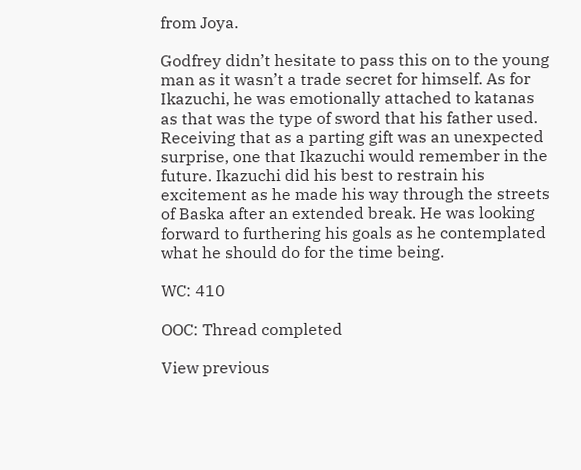from Joya.

Godfrey didn’t hesitate to pass this on to the young man as it wasn’t a trade secret for himself. As for Ikazuchi, he was emotionally attached to katanas as that was the type of sword that his father used. Receiving that as a parting gift was an unexpected surprise, one that Ikazuchi would remember in the future. Ikazuchi did his best to restrain his excitement as he made his way through the streets of Baska after an extended break. He was looking forward to furthering his goals as he contemplated what he should do for the time being.

WC: 410

OOC: Thread completed

View previous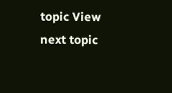topic View next topic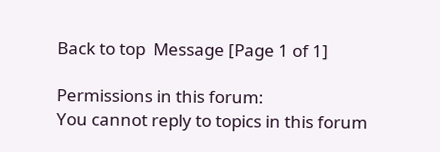Back to top  Message [Page 1 of 1]

Permissions in this forum:
You cannot reply to topics in this forum